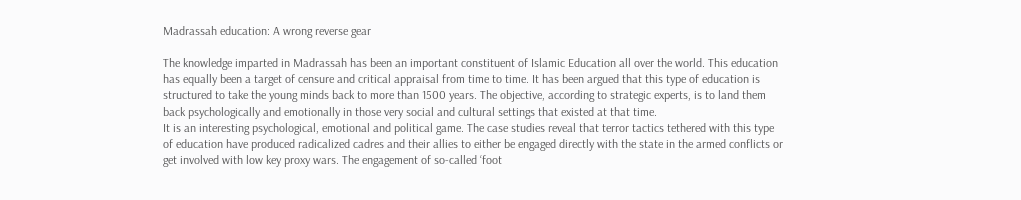Madrassah education: A wrong reverse gear

The knowledge imparted in Madrassah has been an important constituent of Islamic Education all over the world. This education has equally been a target of censure and critical appraisal from time to time. It has been argued that this type of education is structured to take the young minds back to more than 1500 years. The objective, according to strategic experts, is to land them back psychologically and emotionally in those very social and cultural settings that existed at that time.
It is an interesting psychological, emotional and political game. The case studies reveal that terror tactics tethered with this type of education have produced radicalized cadres and their allies to either be engaged directly with the state in the armed conflicts or get involved with low key proxy wars. The engagement of so-called ‘foot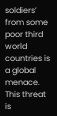soldiers’ from some poor third world countries is a global menace. This threat is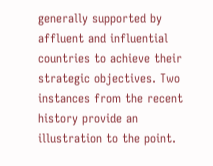generally supported by affluent and influential countries to achieve their strategic objectives. Two instances from the recent history provide an illustration to the point.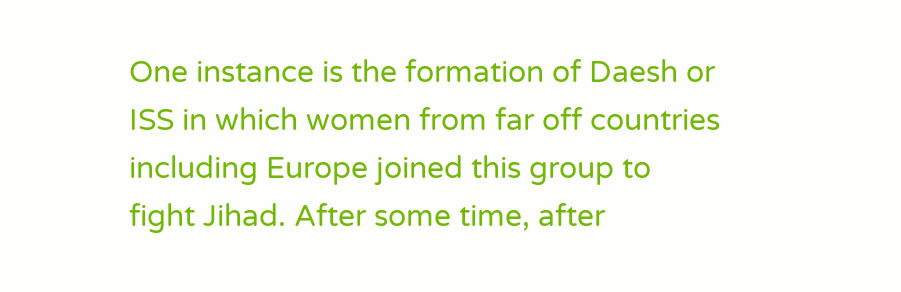One instance is the formation of Daesh or ISS in which women from far off countries including Europe joined this group to fight Jihad. After some time, after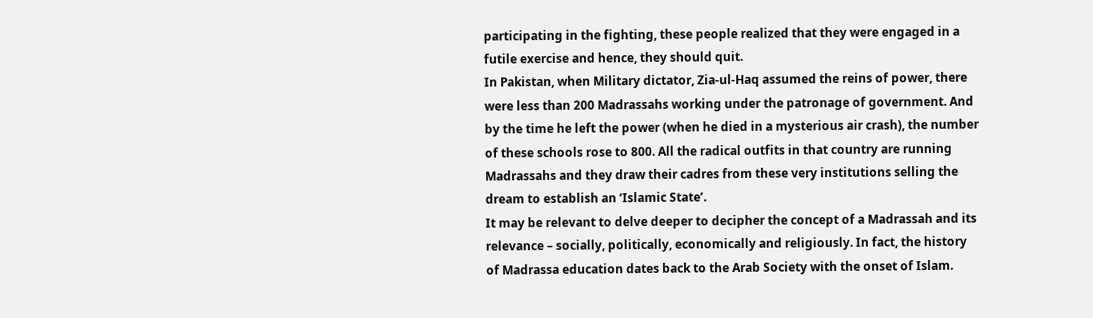participating in the fighting, these people realized that they were engaged in a futile exercise and hence, they should quit.
In Pakistan, when Military dictator, Zia-ul-Haq assumed the reins of power, there were less than 200 Madrassahs working under the patronage of government. And by the time he left the power (when he died in a mysterious air crash), the number of these schools rose to 800. All the radical outfits in that country are running Madrassahs and they draw their cadres from these very institutions selling the dream to establish an ‘Islamic State’.
It may be relevant to delve deeper to decipher the concept of a Madrassah and its relevance – socially, politically, economically and religiously. In fact, the history of Madrassa education dates back to the Arab Society with the onset of Islam.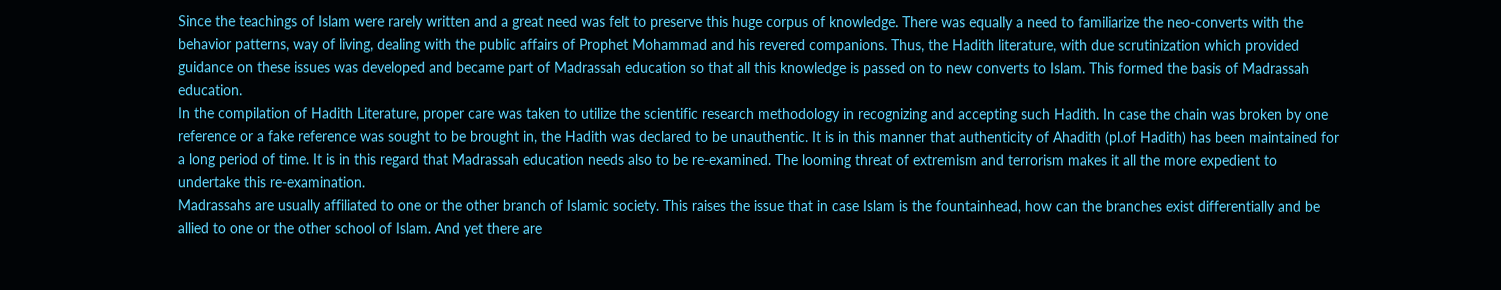Since the teachings of Islam were rarely written and a great need was felt to preserve this huge corpus of knowledge. There was equally a need to familiarize the neo-converts with the behavior patterns, way of living, dealing with the public affairs of Prophet Mohammad and his revered companions. Thus, the Hadith literature, with due scrutinization which provided guidance on these issues was developed and became part of Madrassah education so that all this knowledge is passed on to new converts to Islam. This formed the basis of Madrassah education.
In the compilation of Hadith Literature, proper care was taken to utilize the scientific research methodology in recognizing and accepting such Hadith. In case the chain was broken by one reference or a fake reference was sought to be brought in, the Hadith was declared to be unauthentic. It is in this manner that authenticity of Ahadith (pl.of Hadith) has been maintained for a long period of time. It is in this regard that Madrassah education needs also to be re-examined. The looming threat of extremism and terrorism makes it all the more expedient to undertake this re-examination.
Madrassahs are usually affiliated to one or the other branch of Islamic society. This raises the issue that in case Islam is the fountainhead, how can the branches exist differentially and be allied to one or the other school of Islam. And yet there are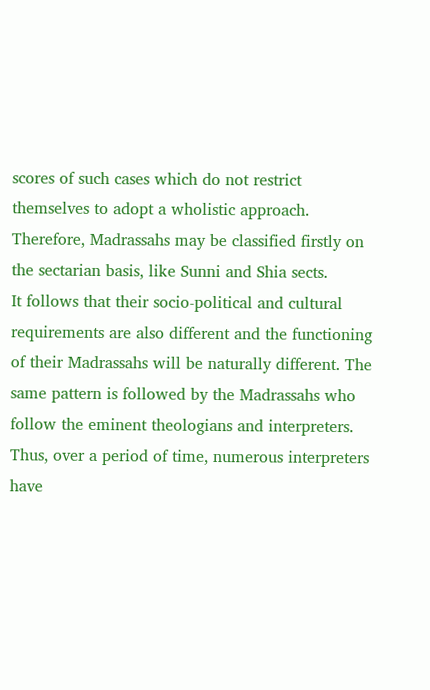scores of such cases which do not restrict themselves to adopt a wholistic approach. Therefore, Madrassahs may be classified firstly on the sectarian basis, like Sunni and Shia sects.
It follows that their socio-political and cultural requirements are also different and the functioning of their Madrassahs will be naturally different. The same pattern is followed by the Madrassahs who follow the eminent theologians and interpreters. Thus, over a period of time, numerous interpreters have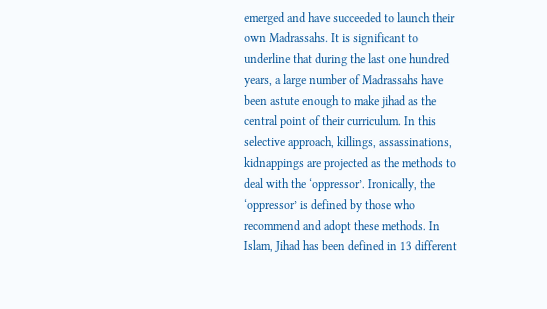emerged and have succeeded to launch their own Madrassahs. It is significant to underline that during the last one hundred years, a large number of Madrassahs have been astute enough to make jihad as the central point of their curriculum. In this selective approach, killings, assassinations, kidnappings are projected as the methods to deal with the ‘oppressor’. Ironically, the ‘oppressor’ is defined by those who recommend and adopt these methods. In Islam, Jihad has been defined in 13 different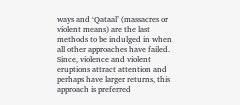ways and ‘Qataal’ (massacres or violent means) are the last methods to be indulged in when all other approaches have failed. Since, violence and violent eruptions attract attention and perhaps have larger returns, this approach is preferred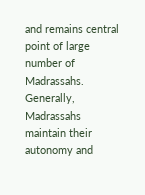and remains central point of large number of Madrassahs.
Generally, Madrassahs maintain their autonomy and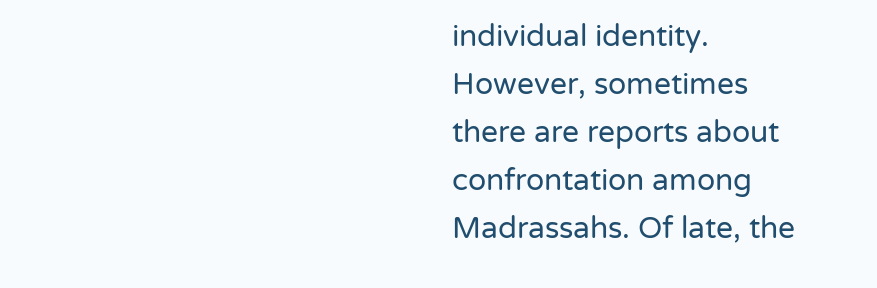individual identity. However, sometimes there are reports about confrontation among Madrassahs. Of late, the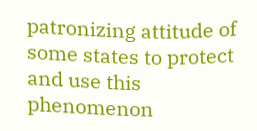patronizing attitude of some states to protect and use this phenomenon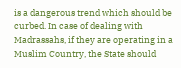is a dangerous trend which should be curbed. In case of dealing with Madrassahs, if they are operating in a Muslim Country, the State should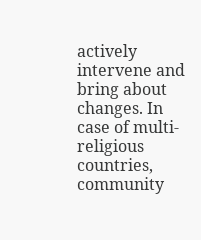actively intervene and bring about changes. In case of multi-religious countries, community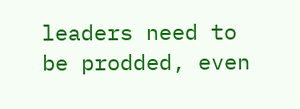leaders need to be prodded, even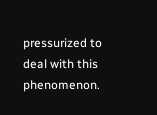pressurized to deal with this phenomenon.